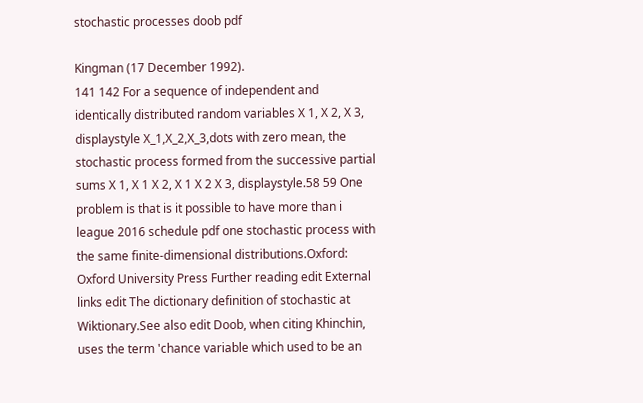stochastic processes doob pdf

Kingman (17 December 1992).
141 142 For a sequence of independent and identically distributed random variables X 1, X 2, X 3, displaystyle X_1,X_2,X_3,dots with zero mean, the stochastic process formed from the successive partial sums X 1, X 1 X 2, X 1 X 2 X 3, displaystyle.58 59 One problem is that is it possible to have more than i league 2016 schedule pdf one stochastic process with the same finite-dimensional distributions.Oxford: Oxford University Press Further reading edit External links edit The dictionary definition of stochastic at Wiktionary.See also edit Doob, when citing Khinchin, uses the term 'chance variable which used to be an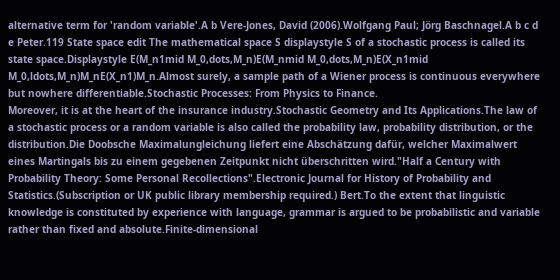alternative term for 'random variable'.A b Vere-Jones, David (2006).Wolfgang Paul; Jörg Baschnagel.A b c d e Peter.119 State space edit The mathematical space S displaystyle S of a stochastic process is called its state space.Displaystyle E(M_n1mid M_0,dots,M_n)E(M_nmid M_0,dots,M_n)E(X_n1mid M_0,ldots,M_n)M_nE(X_n1)M_n.Almost surely, a sample path of a Wiener process is continuous everywhere but nowhere differentiable.Stochastic Processes: From Physics to Finance.
Moreover, it is at the heart of the insurance industry.Stochastic Geometry and Its Applications.The law of a stochastic process or a random variable is also called the probability law, probability distribution, or the distribution.Die Doobsche Maximalungleichung liefert eine Abschätzung dafür, welcher Maximalwert eines Martingals bis zu einem gegebenen Zeitpunkt nicht überschritten wird."Half a Century with Probability Theory: Some Personal Recollections".Electronic Journal for History of Probability and Statistics.(Subscription or UK public library membership required.) Bert.To the extent that linguistic knowledge is constituted by experience with language, grammar is argued to be probabilistic and variable rather than fixed and absolute.Finite-dimensional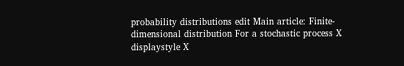probability distributions edit Main article: Finite-dimensional distribution For a stochastic process X displaystyle X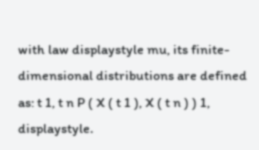with law displaystyle mu, its finite-dimensional distributions are defined as: t 1, t n P ( X ( t 1 ), X ( t n ) ) 1, displaystyle.